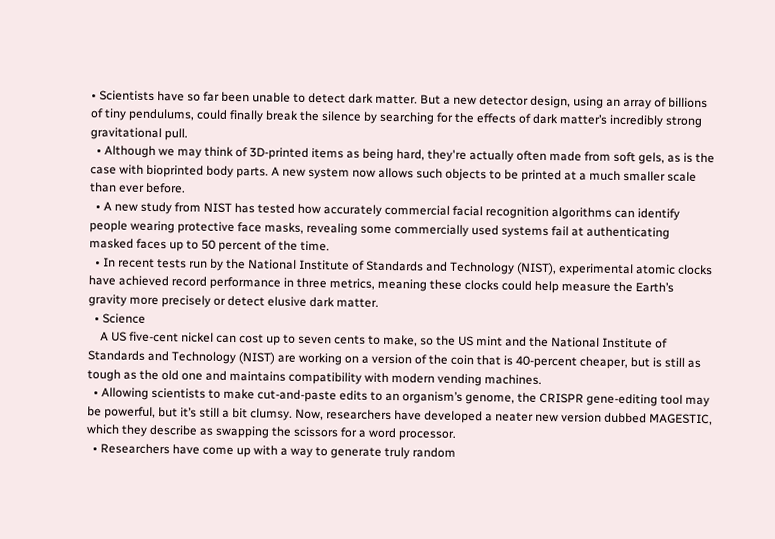• Scientists have so far been unable to detect dark matter. But a new detector design, using an array of billions of tiny pendulums, could finally break the silence by searching for the effects of dark matter’s incredibly strong gravitational pull.
  • Although we may think of 3D-printed items as being hard, they're actually often made from soft gels, as is the case with bioprinted body parts. A new system now allows such objects to be printed at a much smaller scale than ever before.
  • A new study from NIST has tested how accurately commercial facial recognition algorithms can identify people wearing protective face masks, revealing some commercially used systems fail at authenticating masked faces up to 50 percent of the time.
  • In recent tests run by the National Institute of Standards and Technology (NIST), experimental atomic clocks have achieved record performance in three metrics, meaning these clocks could help measure the Earth’s gravity more precisely or detect elusive dark matter.
  • Science
    A US five-cent nickel can cost up to seven cents to make, so the US mint and the National Institute of Standards and Technology (NIST) are working on a version of the coin that is 40-percent cheaper, but is still as tough as the old one and maintains compatibility with modern vending machines.
  • Allowing scientists to make cut-and-paste edits to an organism’s genome, the CRISPR gene-editing tool may be powerful, but it’s still a bit clumsy. Now, researchers have developed a neater new version dubbed MAGESTIC, which they describe as swapping the scissors for a word processor.
  • Researchers have come up with a way to generate truly random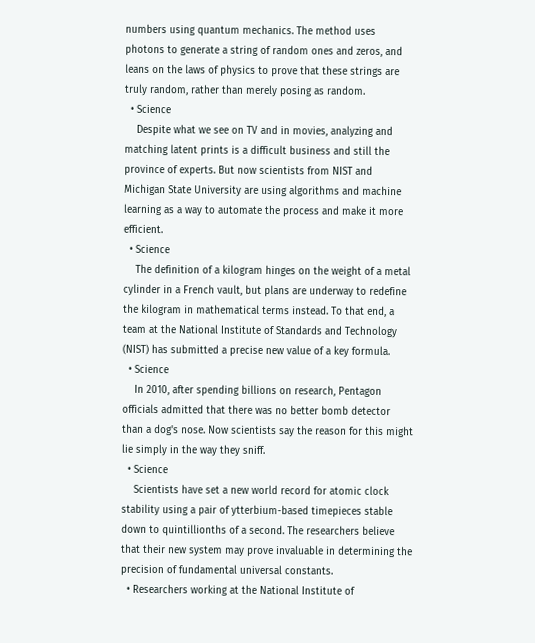numbers using quantum mechanics. The method uses photons to generate a string of random ones and zeros, and leans on the laws of physics to prove that these strings are truly random, rather than merely posing as random.
  • Science
    Despite what we see on TV and in movies, analyzing and matching latent prints is a difficult business and still the province of experts. But now scientists from NIST and Michigan State University are using algorithms and machine learning as a way to automate the process and make it more efficient.
  • Science
    The definition of a kilogram hinges on the weight of a metal cylinder in a French vault, but plans are underway to redefine the kilogram in mathematical terms instead. To that end, a team at the National Institute of Standards and Technology (NIST) has submitted a precise new value of a key formula.
  • Science
    In 2010, after spending billions on research, Pentagon officials admitted that there was no better bomb detector than a dog's nose. Now scientists say the reason for this might lie simply in the way they sniff.
  • Science
    Scientists have set a new world record for atomic clock stability using a pair of ytterbium-based timepieces stable down to quintillionths of a second. The researchers believe that their new system may prove invaluable in determining the precision of fundamental universal constants.
  • Researchers working at the National Institute of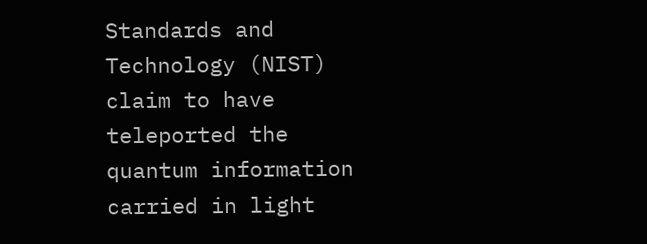Standards and Technology (NIST) claim to have teleported the quantum information carried in light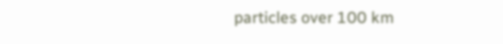particles over 100 km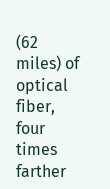(62 miles) of optical fiber, four times farther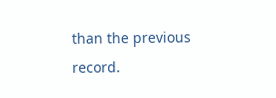than the previous record.